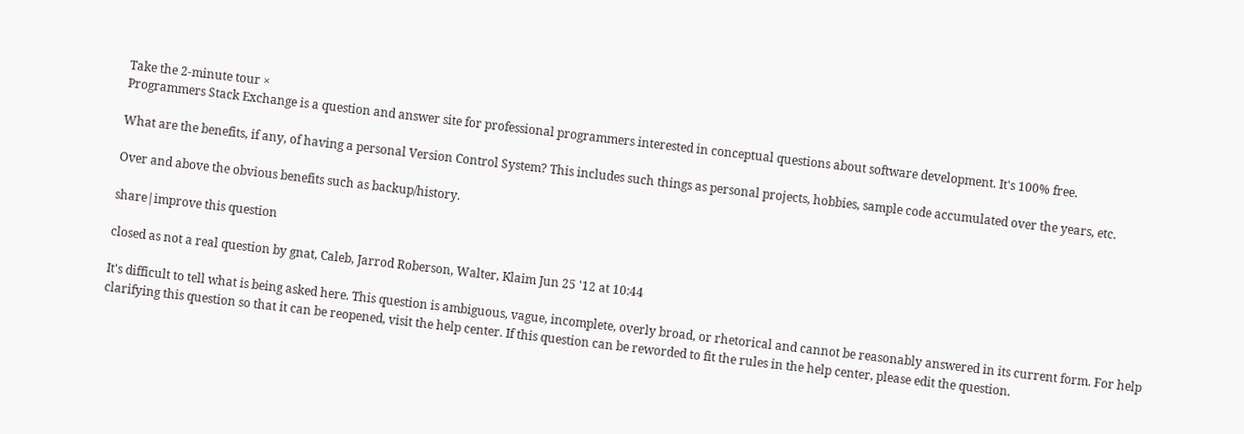Take the 2-minute tour ×
Programmers Stack Exchange is a question and answer site for professional programmers interested in conceptual questions about software development. It's 100% free.

What are the benefits, if any, of having a personal Version Control System? This includes such things as personal projects, hobbies, sample code accumulated over the years, etc.

Over and above the obvious benefits such as backup/history.

share|improve this question

closed as not a real question by gnat, Caleb, Jarrod Roberson, Walter, Klaim Jun 25 '12 at 10:44

It's difficult to tell what is being asked here. This question is ambiguous, vague, incomplete, overly broad, or rhetorical and cannot be reasonably answered in its current form. For help clarifying this question so that it can be reopened, visit the help center. If this question can be reworded to fit the rules in the help center, please edit the question.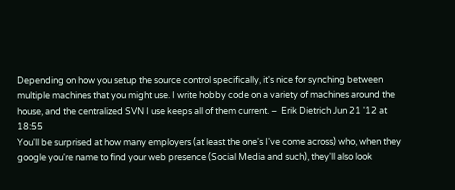Depending on how you setup the source control specifically, it's nice for synching between multiple machines that you might use. I write hobby code on a variety of machines around the house, and the centralized SVN I use keeps all of them current. –  Erik Dietrich Jun 21 '12 at 18:55
You'll be surprised at how many employers (at least the one's I've come across) who, when they google you're name to find your web presence (Social Media and such), they'll also look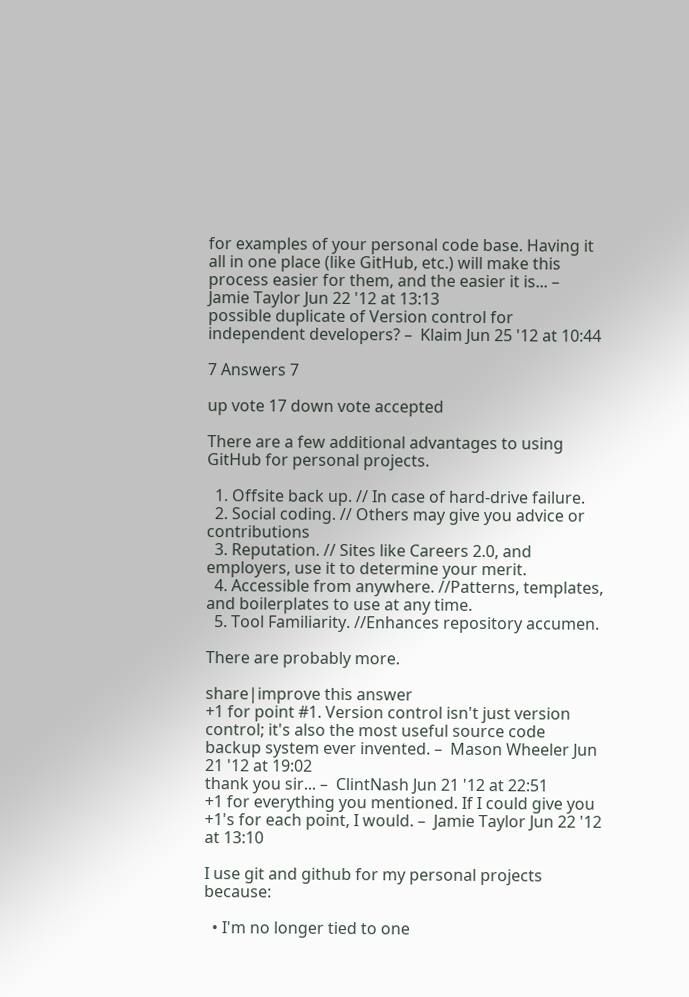for examples of your personal code base. Having it all in one place (like GitHub, etc.) will make this process easier for them, and the easier it is... –  Jamie Taylor Jun 22 '12 at 13:13
possible duplicate of Version control for independent developers? –  Klaim Jun 25 '12 at 10:44

7 Answers 7

up vote 17 down vote accepted

There are a few additional advantages to using GitHub for personal projects.

  1. Offsite back up. // In case of hard-drive failure.
  2. Social coding. // Others may give you advice or contributions
  3. Reputation. // Sites like Careers 2.0, and employers, use it to determine your merit.
  4. Accessible from anywhere. //Patterns, templates, and boilerplates to use at any time.
  5. Tool Familiarity. //Enhances repository accumen.

There are probably more.

share|improve this answer
+1 for point #1. Version control isn't just version control; it's also the most useful source code backup system ever invented. –  Mason Wheeler Jun 21 '12 at 19:02
thank you sir... –  ClintNash Jun 21 '12 at 22:51
+1 for everything you mentioned. If I could give you +1's for each point, I would. –  Jamie Taylor Jun 22 '12 at 13:10

I use git and github for my personal projects because:

  • I'm no longer tied to one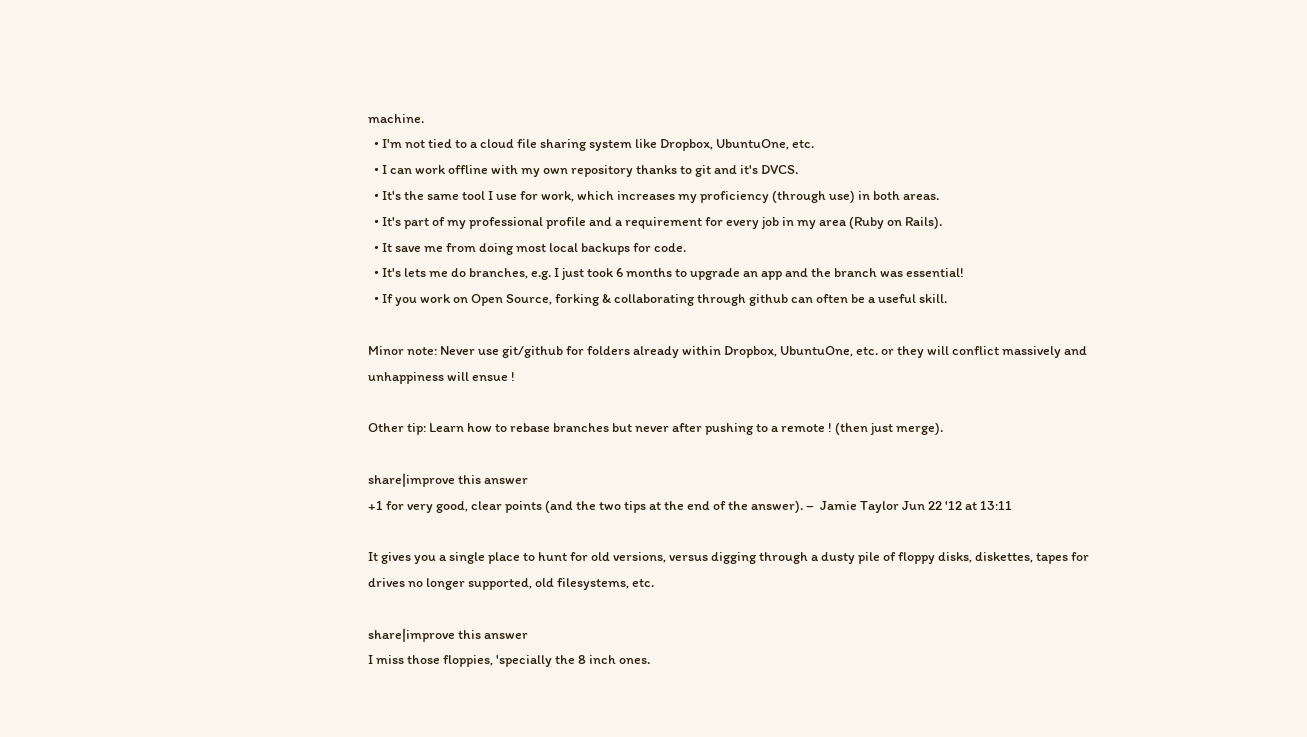machine.
  • I'm not tied to a cloud file sharing system like Dropbox, UbuntuOne, etc.
  • I can work offline with my own repository thanks to git and it's DVCS.
  • It's the same tool I use for work, which increases my proficiency (through use) in both areas.
  • It's part of my professional profile and a requirement for every job in my area (Ruby on Rails).
  • It save me from doing most local backups for code.
  • It's lets me do branches, e.g. I just took 6 months to upgrade an app and the branch was essential!
  • If you work on Open Source, forking & collaborating through github can often be a useful skill.

Minor note: Never use git/github for folders already within Dropbox, UbuntuOne, etc. or they will conflict massively and unhappiness will ensue !

Other tip: Learn how to rebase branches but never after pushing to a remote ! (then just merge).

share|improve this answer
+1 for very good, clear points (and the two tips at the end of the answer). –  Jamie Taylor Jun 22 '12 at 13:11

It gives you a single place to hunt for old versions, versus digging through a dusty pile of floppy disks, diskettes, tapes for drives no longer supported, old filesystems, etc.

share|improve this answer
I miss those floppies, 'specially the 8 inch ones.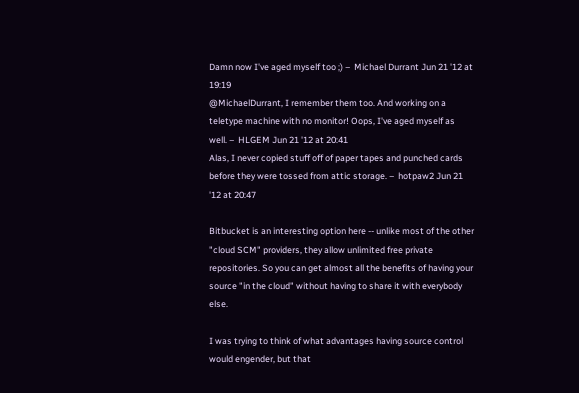Damn now I've aged myself too ;) –  Michael Durrant Jun 21 '12 at 19:19
@MichaelDurrant, I remember them too. And working on a teletype machine with no monitor! Oops, I've aged myself as well. –  HLGEM Jun 21 '12 at 20:41
Alas, I never copied stuff off of paper tapes and punched cards before they were tossed from attic storage. –  hotpaw2 Jun 21 '12 at 20:47

Bitbucket is an interesting option here -- unlike most of the other "cloud SCM" providers, they allow unlimited free private repositories. So you can get almost all the benefits of having your source "in the cloud" without having to share it with everybody else.

I was trying to think of what advantages having source control would engender, but that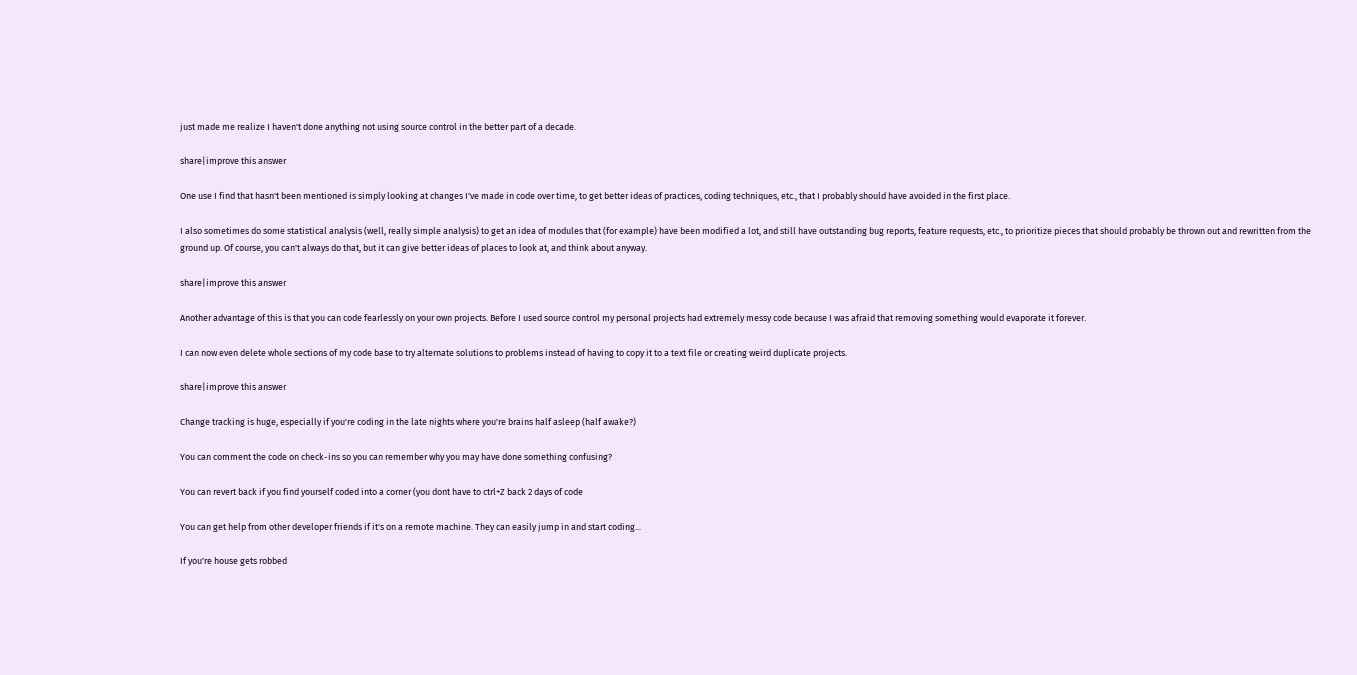just made me realize I haven't done anything not using source control in the better part of a decade.

share|improve this answer

One use I find that hasn't been mentioned is simply looking at changes I've made in code over time, to get better ideas of practices, coding techniques, etc., that I probably should have avoided in the first place.

I also sometimes do some statistical analysis (well, really simple analysis) to get an idea of modules that (for example) have been modified a lot, and still have outstanding bug reports, feature requests, etc., to prioritize pieces that should probably be thrown out and rewritten from the ground up. Of course, you can't always do that, but it can give better ideas of places to look at, and think about anyway.

share|improve this answer

Another advantage of this is that you can code fearlessly on your own projects. Before I used source control my personal projects had extremely messy code because I was afraid that removing something would evaporate it forever.

I can now even delete whole sections of my code base to try alternate solutions to problems instead of having to copy it to a text file or creating weird duplicate projects.

share|improve this answer

Change tracking is huge, especially if you're coding in the late nights where you're brains half asleep (half awake?)

You can comment the code on check-ins so you can remember why you may have done something confusing?

You can revert back if you find yourself coded into a corner (you dont have to ctrl+Z back 2 days of code

You can get help from other developer friends if it's on a remote machine. They can easily jump in and start coding...

If you're house gets robbed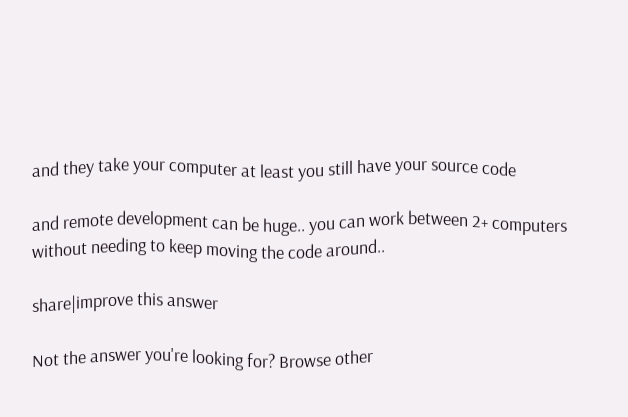and they take your computer at least you still have your source code

and remote development can be huge.. you can work between 2+ computers without needing to keep moving the code around..

share|improve this answer

Not the answer you're looking for? Browse other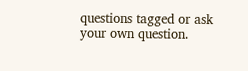questions tagged or ask your own question.